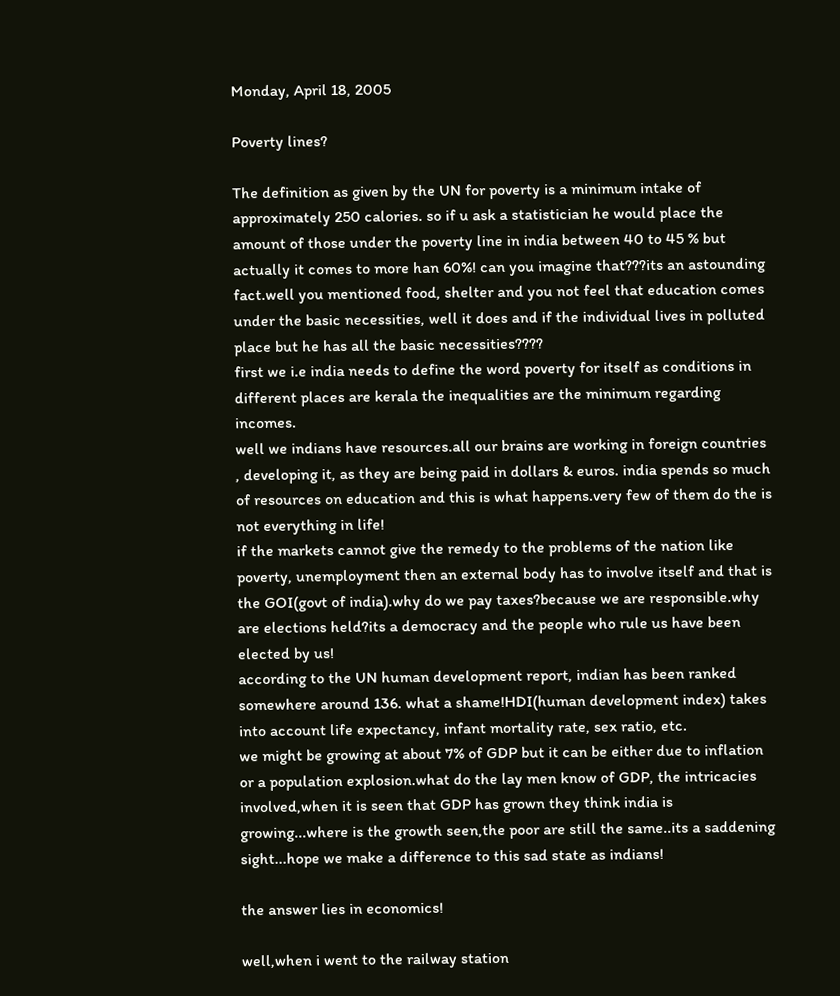Monday, April 18, 2005

Poverty lines?

The definition as given by the UN for poverty is a minimum intake of approximately 250 calories. so if u ask a statistician he would place the amount of those under the poverty line in india between 40 to 45 % but actually it comes to more han 60%! can you imagine that???its an astounding fact.well you mentioned food, shelter and you not feel that education comes under the basic necessities, well it does and if the individual lives in polluted place but he has all the basic necessities????
first we i.e india needs to define the word poverty for itself as conditions in different places are kerala the inequalities are the minimum regarding incomes.
well we indians have resources.all our brains are working in foreign countries , developing it, as they are being paid in dollars & euros. india spends so much of resources on education and this is what happens.very few of them do the is not everything in life!
if the markets cannot give the remedy to the problems of the nation like poverty, unemployment then an external body has to involve itself and that is the GOI(govt of india).why do we pay taxes?because we are responsible.why are elections held?its a democracy and the people who rule us have been elected by us!
according to the UN human development report, indian has been ranked somewhere around 136. what a shame!HDI(human development index) takes into account life expectancy, infant mortality rate, sex ratio, etc.
we might be growing at about 7% of GDP but it can be either due to inflation or a population explosion.what do the lay men know of GDP, the intricacies involved,when it is seen that GDP has grown they think india is growing...where is the growth seen,the poor are still the same..its a saddening sight...hope we make a difference to this sad state as indians!

the answer lies in economics!

well,when i went to the railway station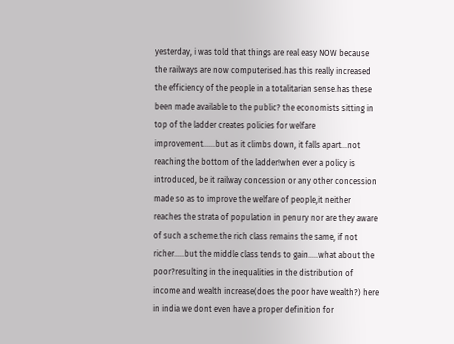yesterday, i was told that things are real easy NOW because the railways are now computerised.has this really increased the efficiency of the people in a totalitarian sense.has these been made available to the public? the economists sitting in top of the ladder creates policies for welfare improvement......but as it climbs down, it falls apart...not reaching the bottom of the ladder!when ever a policy is introduced, be it railway concession or any other concession made so as to improve the welfare of people,it neither reaches the strata of population in penury nor are they aware of such a scheme.the rich class remains the same, if not richer.....but the middle class tends to gain.....what about the poor?resulting in the inequalities in the distribution of income and wealth increase(does the poor have wealth?) here in india we dont even have a proper definition for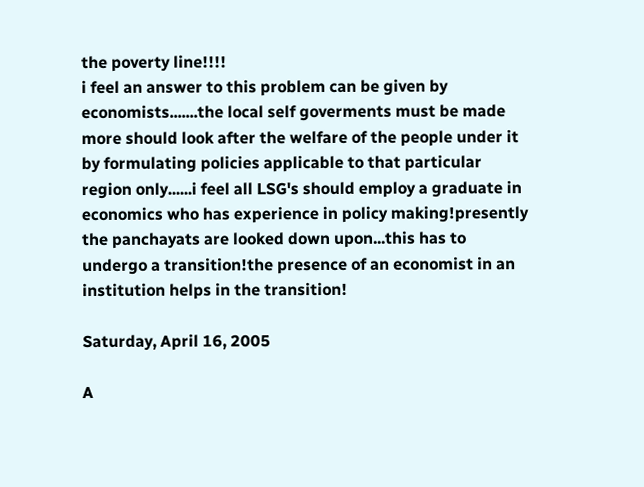the poverty line!!!!
i feel an answer to this problem can be given by economists.......the local self goverments must be made more should look after the welfare of the people under it by formulating policies applicable to that particular region only......i feel all LSG's should employ a graduate in economics who has experience in policy making!presently the panchayats are looked down upon...this has to undergo a transition!the presence of an economist in an institution helps in the transition!

Saturday, April 16, 2005

A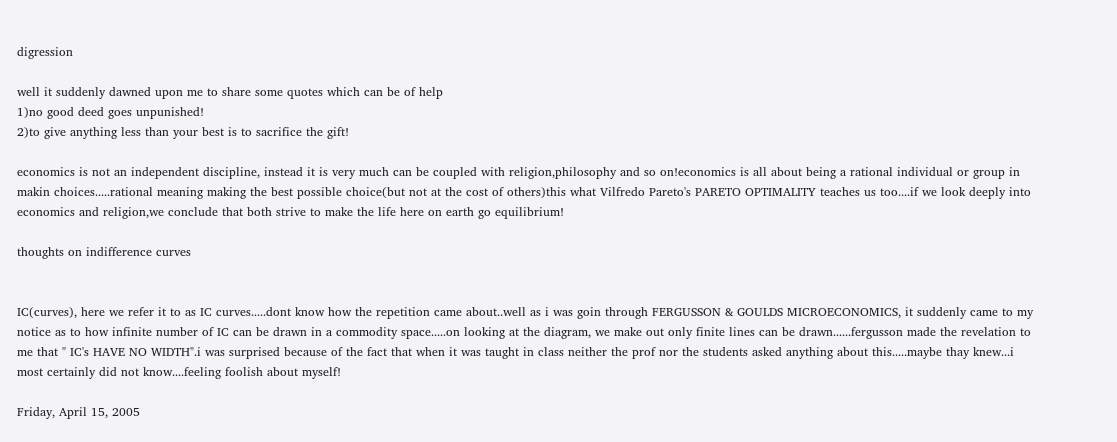digression

well it suddenly dawned upon me to share some quotes which can be of help
1)no good deed goes unpunished!
2)to give anything less than your best is to sacrifice the gift!

economics is not an independent discipline, instead it is very much can be coupled with religion,philosophy and so on!economics is all about being a rational individual or group in makin choices.....rational meaning making the best possible choice(but not at the cost of others)this what Vilfredo Pareto's PARETO OPTIMALITY teaches us too....if we look deeply into economics and religion,we conclude that both strive to make the life here on earth go equilibrium!

thoughts on indifference curves


IC(curves), here we refer it to as IC curves.....dont know how the repetition came about..well as i was goin through FERGUSSON & GOULDS MICROECONOMICS, it suddenly came to my notice as to how infinite number of IC can be drawn in a commodity space.....on looking at the diagram, we make out only finite lines can be drawn......fergusson made the revelation to me that " IC's HAVE NO WIDTH".i was surprised because of the fact that when it was taught in class neither the prof nor the students asked anything about this.....maybe thay knew...i most certainly did not know....feeling foolish about myself!

Friday, April 15, 2005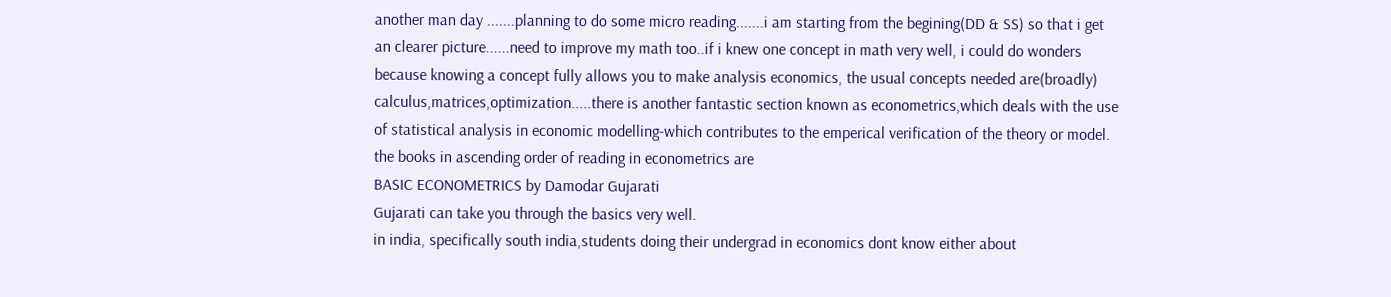another man day .......planning to do some micro reading.......i am starting from the begining(DD & SS) so that i get an clearer picture......need to improve my math too..if i knew one concept in math very well, i could do wonders because knowing a concept fully allows you to make analysis economics, the usual concepts needed are(broadly) calculus,matrices,optimization.....there is another fantastic section known as econometrics,which deals with the use of statistical analysis in economic modelling-which contributes to the emperical verification of the theory or model.
the books in ascending order of reading in econometrics are
BASIC ECONOMETRICS by Damodar Gujarati
Gujarati can take you through the basics very well.
in india, specifically south india,students doing their undergrad in economics dont know either about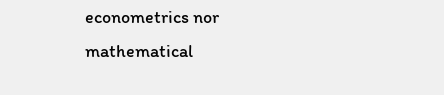econometrics nor mathematical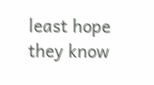least hope they know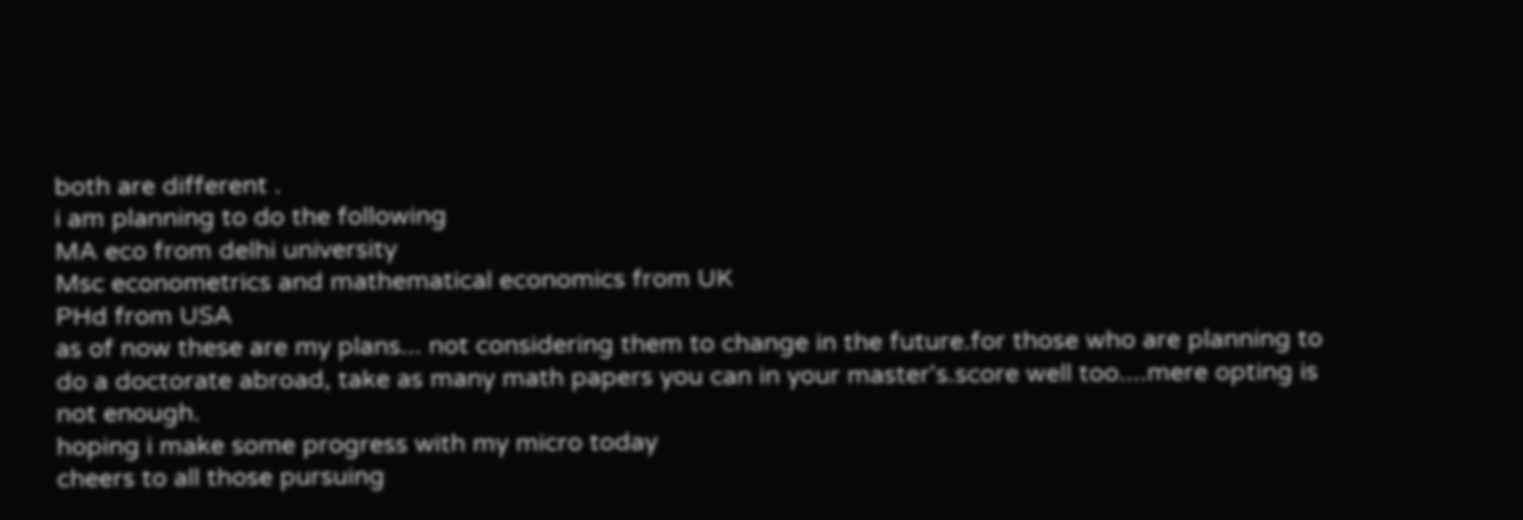both are different .
i am planning to do the following
MA eco from delhi university
Msc econometrics and mathematical economics from UK
PHd from USA
as of now these are my plans... not considering them to change in the future.for those who are planning to do a doctorate abroad, take as many math papers you can in your master's.score well too....mere opting is not enough.
hoping i make some progress with my micro today
cheers to all those pursuing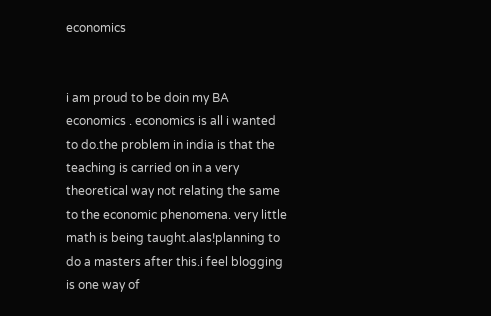economics


i am proud to be doin my BA economics . economics is all i wanted to do.the problem in india is that the teaching is carried on in a very theoretical way not relating the same to the economic phenomena. very little math is being taught.alas!planning to do a masters after this.i feel blogging is one way of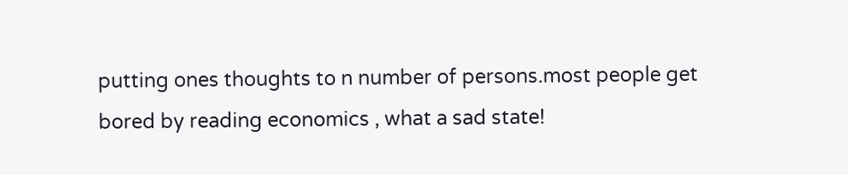putting ones thoughts to n number of persons.most people get bored by reading economics , what a sad state!